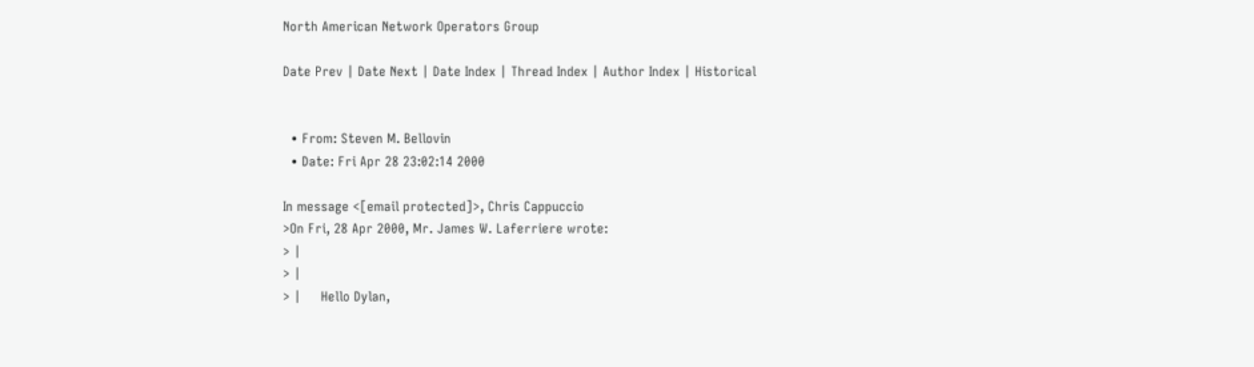North American Network Operators Group

Date Prev | Date Next | Date Index | Thread Index | Author Index | Historical


  • From: Steven M. Bellovin
  • Date: Fri Apr 28 23:02:14 2000

In message <[email protected]>, Chris Cappuccio
>On Fri, 28 Apr 2000, Mr. James W. Laferriere wrote:
> |
> |
> |     Hello Dylan,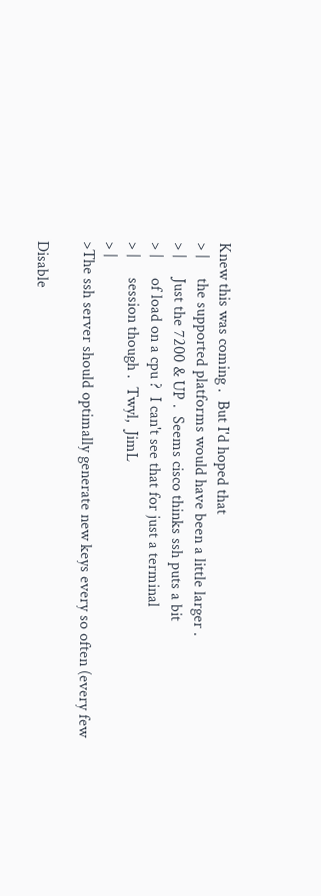Knew this was coming .  But I'd hoped that
> |     the supported platforms would have been a little larger .
> |     Just the 7200 & UP .  Seems cisco thinks ssh puts a bit
> |     of load on a cpu ?  I can't see that for just a terminal
> |     session though .  Twyl,  JimL
> |
>The ssh server should optimally generate new keys every so often (every few

Disable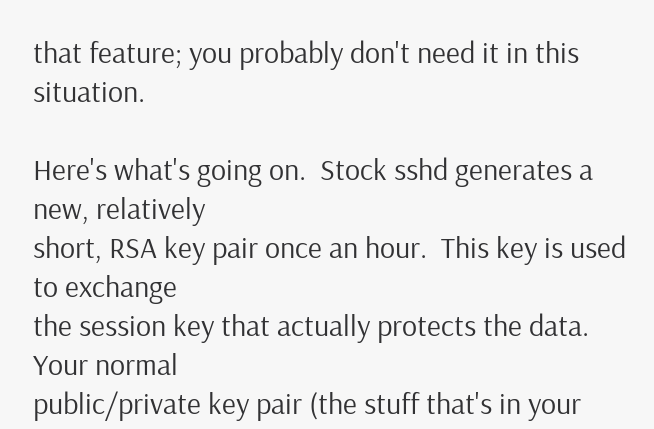that feature; you probably don't need it in this situation.

Here's what's going on.  Stock sshd generates a new, relatively
short, RSA key pair once an hour.  This key is used to exchange
the session key that actually protects the data.  Your normal
public/private key pair (the stuff that's in your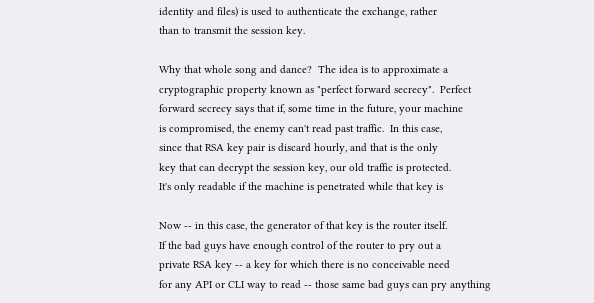identity and files) is used to authenticate the exchange, rather
than to transmit the session key.

Why that whole song and dance?  The idea is to approximate a
cryptographic property known as "perfect forward secrecy".  Perfect
forward secrecy says that if, some time in the future, your machine
is compromised, the enemy can't read past traffic.  In this case,
since that RSA key pair is discard hourly, and that is the only
key that can decrypt the session key, our old traffic is protected.
It's only readable if the machine is penetrated while that key is

Now -- in this case, the generator of that key is the router itself.
If the bad guys have enough control of the router to pry out a
private RSA key -- a key for which there is no conceivable need
for any API or CLI way to read -- those same bad guys can pry anything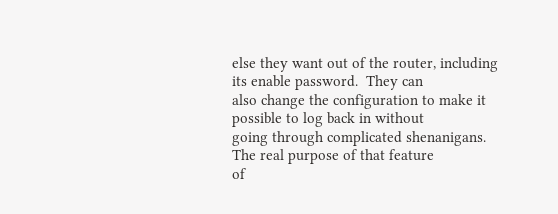else they want out of the router, including its enable password.  They can
also change the configuration to make it possible to log back in without
going through complicated shenanigans.  The real purpose of that feature
of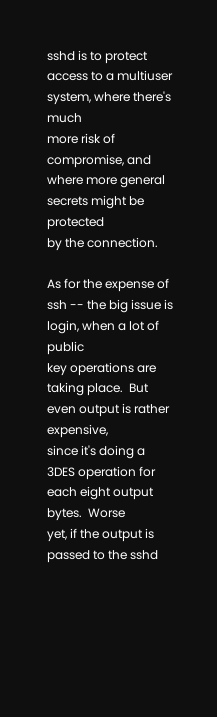sshd is to protect access to a multiuser system, where there's much
more risk of compromise, and where more general secrets might be protected
by the connection.

As for the expense of ssh -- the big issue is login, when a lot of public
key operations are taking place.  But even output is rather expensive,
since it's doing a 3DES operation for each eight output bytes.  Worse
yet, if the output is passed to the sshd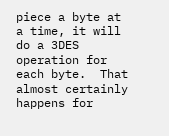piece a byte at a time, it will
do a 3DES operation for each byte.  That almost certainly happens for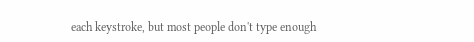each keystroke, but most people don't type enough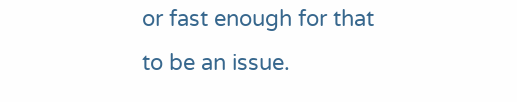or fast enough for that
to be an issue.